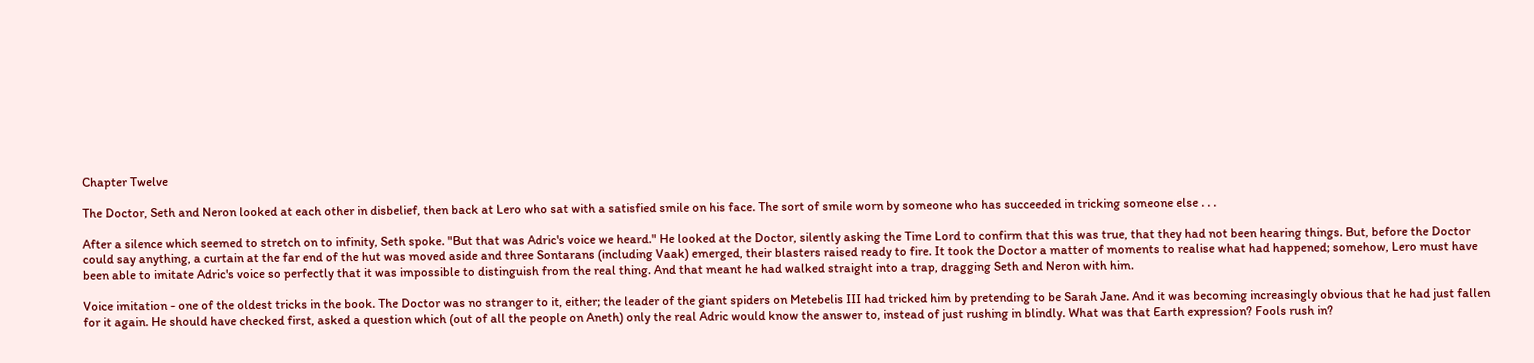Chapter Twelve

The Doctor, Seth and Neron looked at each other in disbelief, then back at Lero who sat with a satisfied smile on his face. The sort of smile worn by someone who has succeeded in tricking someone else . . .

After a silence which seemed to stretch on to infinity, Seth spoke. "But that was Adric's voice we heard." He looked at the Doctor, silently asking the Time Lord to confirm that this was true, that they had not been hearing things. But, before the Doctor could say anything, a curtain at the far end of the hut was moved aside and three Sontarans (including Vaak) emerged, their blasters raised ready to fire. It took the Doctor a matter of moments to realise what had happened; somehow, Lero must have been able to imitate Adric's voice so perfectly that it was impossible to distinguish from the real thing. And that meant he had walked straight into a trap, dragging Seth and Neron with him.

Voice imitation - one of the oldest tricks in the book. The Doctor was no stranger to it, either; the leader of the giant spiders on Metebelis III had tricked him by pretending to be Sarah Jane. And it was becoming increasingly obvious that he had just fallen for it again. He should have checked first, asked a question which (out of all the people on Aneth) only the real Adric would know the answer to, instead of just rushing in blindly. What was that Earth expression? Fools rush in?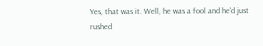Yes, that was it. Well, he was a fool and he'd just rushed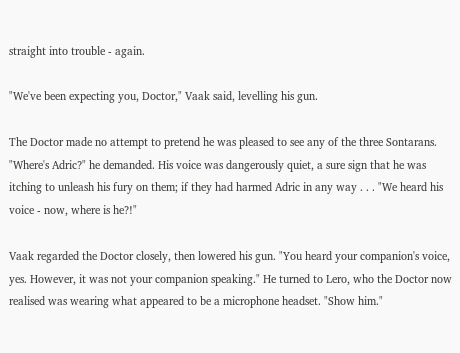straight into trouble - again.

"We've been expecting you, Doctor," Vaak said, levelling his gun.

The Doctor made no attempt to pretend he was pleased to see any of the three Sontarans. "Where's Adric?" he demanded. His voice was dangerously quiet, a sure sign that he was itching to unleash his fury on them; if they had harmed Adric in any way . . . "We heard his voice - now, where is he?!"

Vaak regarded the Doctor closely, then lowered his gun. "You heard your companion's voice, yes. However, it was not your companion speaking." He turned to Lero, who the Doctor now realised was wearing what appeared to be a microphone headset. "Show him."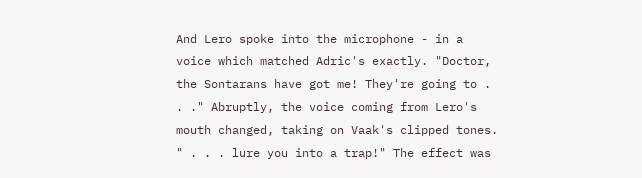And Lero spoke into the microphone - in a voice which matched Adric's exactly. "Doctor, the Sontarans have got me! They're going to . . ." Abruptly, the voice coming from Lero's mouth changed, taking on Vaak's clipped tones. " . . . lure you into a trap!" The effect was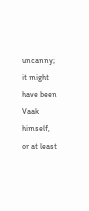uncanny; it might have been Vaak himself, or at least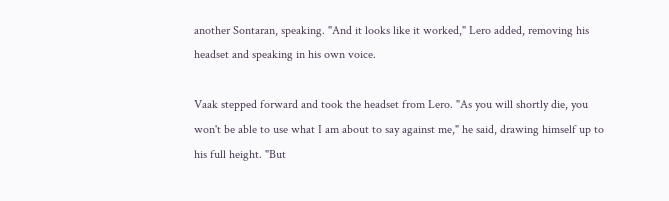another Sontaran, speaking. "And it looks like it worked," Lero added, removing his headset and speaking in his own voice.

Vaak stepped forward and took the headset from Lero. "As you will shortly die, you won't be able to use what I am about to say against me," he said, drawing himself up to his full height. "But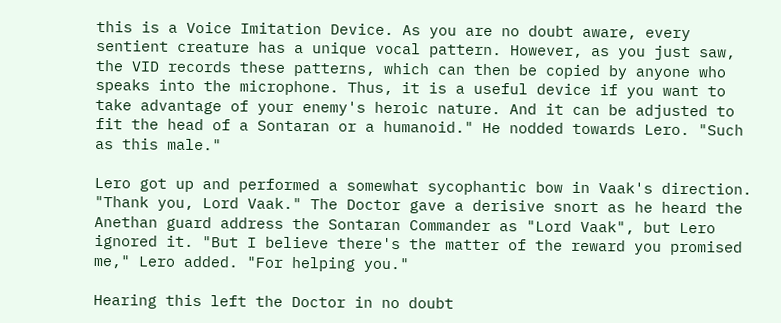this is a Voice Imitation Device. As you are no doubt aware, every sentient creature has a unique vocal pattern. However, as you just saw, the VID records these patterns, which can then be copied by anyone who speaks into the microphone. Thus, it is a useful device if you want to take advantage of your enemy's heroic nature. And it can be adjusted to fit the head of a Sontaran or a humanoid." He nodded towards Lero. "Such as this male."

Lero got up and performed a somewhat sycophantic bow in Vaak's direction. "Thank you, Lord Vaak." The Doctor gave a derisive snort as he heard the Anethan guard address the Sontaran Commander as "Lord Vaak", but Lero ignored it. "But I believe there's the matter of the reward you promised me," Lero added. "For helping you."

Hearing this left the Doctor in no doubt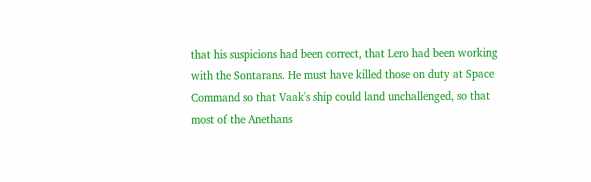that his suspicions had been correct, that Lero had been working with the Sontarans. He must have killed those on duty at Space Command so that Vaak's ship could land unchallenged, so that most of the Anethans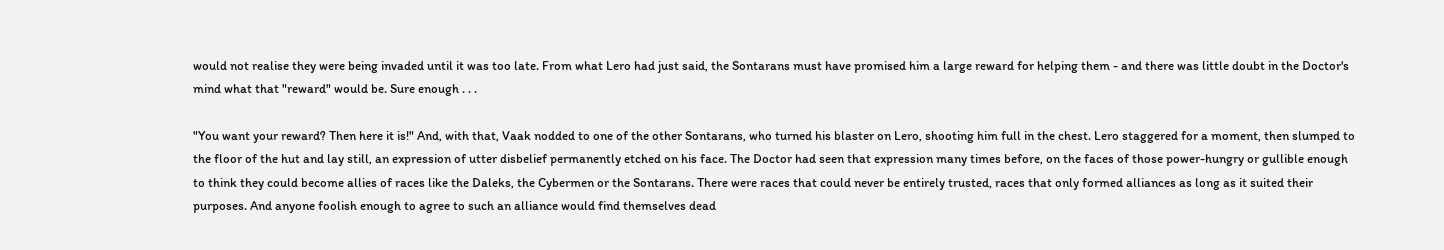would not realise they were being invaded until it was too late. From what Lero had just said, the Sontarans must have promised him a large reward for helping them - and there was little doubt in the Doctor's mind what that "reward" would be. Sure enough . . .

"You want your reward? Then here it is!" And, with that, Vaak nodded to one of the other Sontarans, who turned his blaster on Lero, shooting him full in the chest. Lero staggered for a moment, then slumped to the floor of the hut and lay still, an expression of utter disbelief permanently etched on his face. The Doctor had seen that expression many times before, on the faces of those power-hungry or gullible enough to think they could become allies of races like the Daleks, the Cybermen or the Sontarans. There were races that could never be entirely trusted, races that only formed alliances as long as it suited their purposes. And anyone foolish enough to agree to such an alliance would find themselves dead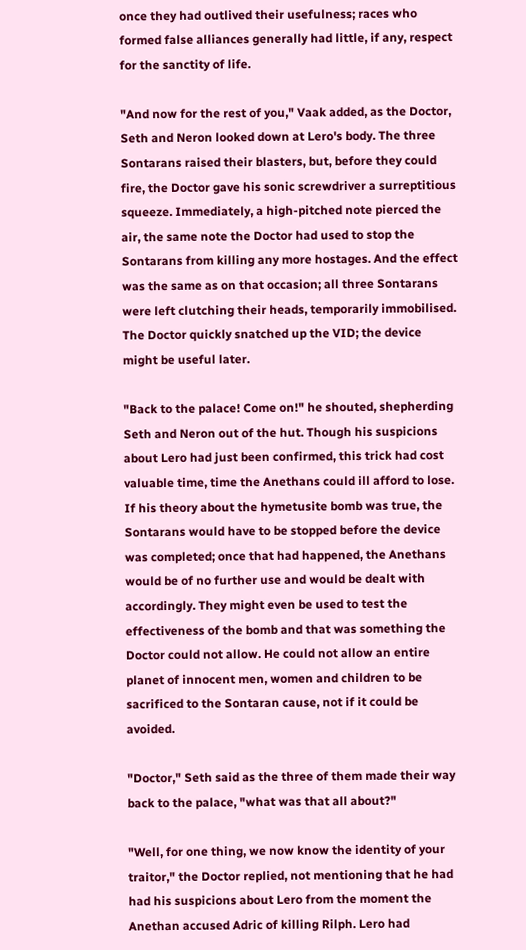once they had outlived their usefulness; races who formed false alliances generally had little, if any, respect for the sanctity of life.

"And now for the rest of you," Vaak added, as the Doctor, Seth and Neron looked down at Lero's body. The three Sontarans raised their blasters, but, before they could fire, the Doctor gave his sonic screwdriver a surreptitious squeeze. Immediately, a high-pitched note pierced the air, the same note the Doctor had used to stop the Sontarans from killing any more hostages. And the effect was the same as on that occasion; all three Sontarans were left clutching their heads, temporarily immobilised. The Doctor quickly snatched up the VID; the device might be useful later.

"Back to the palace! Come on!" he shouted, shepherding Seth and Neron out of the hut. Though his suspicions about Lero had just been confirmed, this trick had cost valuable time, time the Anethans could ill afford to lose. If his theory about the hymetusite bomb was true, the Sontarans would have to be stopped before the device was completed; once that had happened, the Anethans would be of no further use and would be dealt with accordingly. They might even be used to test the effectiveness of the bomb and that was something the Doctor could not allow. He could not allow an entire planet of innocent men, women and children to be sacrificed to the Sontaran cause, not if it could be avoided.

"Doctor," Seth said as the three of them made their way back to the palace, "what was that all about?"

"Well, for one thing, we now know the identity of your traitor," the Doctor replied, not mentioning that he had had his suspicions about Lero from the moment the Anethan accused Adric of killing Rilph. Lero had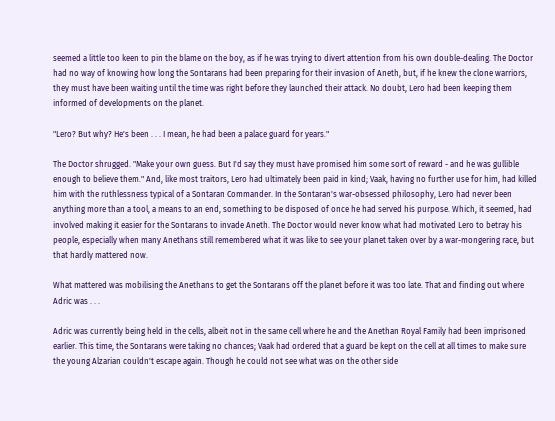seemed a little too keen to pin the blame on the boy, as if he was trying to divert attention from his own double-dealing. The Doctor had no way of knowing how long the Sontarans had been preparing for their invasion of Aneth, but, if he knew the clone warriors, they must have been waiting until the time was right before they launched their attack. No doubt, Lero had been keeping them informed of developments on the planet.

"Lero? But why? He's been . . . I mean, he had been a palace guard for years."

The Doctor shrugged. "Make your own guess. But I'd say they must have promised him some sort of reward - and he was gullible enough to believe them." And, like most traitors, Lero had ultimately been paid in kind; Vaak, having no further use for him, had killed him with the ruthlessness typical of a Sontaran Commander. In the Sontaran's war-obsessed philosophy, Lero had never been anything more than a tool, a means to an end, something to be disposed of once he had served his purpose. Which, it seemed, had involved making it easier for the Sontarans to invade Aneth. The Doctor would never know what had motivated Lero to betray his people, especially when many Anethans still remembered what it was like to see your planet taken over by a war-mongering race, but that hardly mattered now.

What mattered was mobilising the Anethans to get the Sontarans off the planet before it was too late. That and finding out where Adric was . . .

Adric was currently being held in the cells, albeit not in the same cell where he and the Anethan Royal Family had been imprisoned earlier. This time, the Sontarans were taking no chances; Vaak had ordered that a guard be kept on the cell at all times to make sure the young Alzarian couldn't escape again. Though he could not see what was on the other side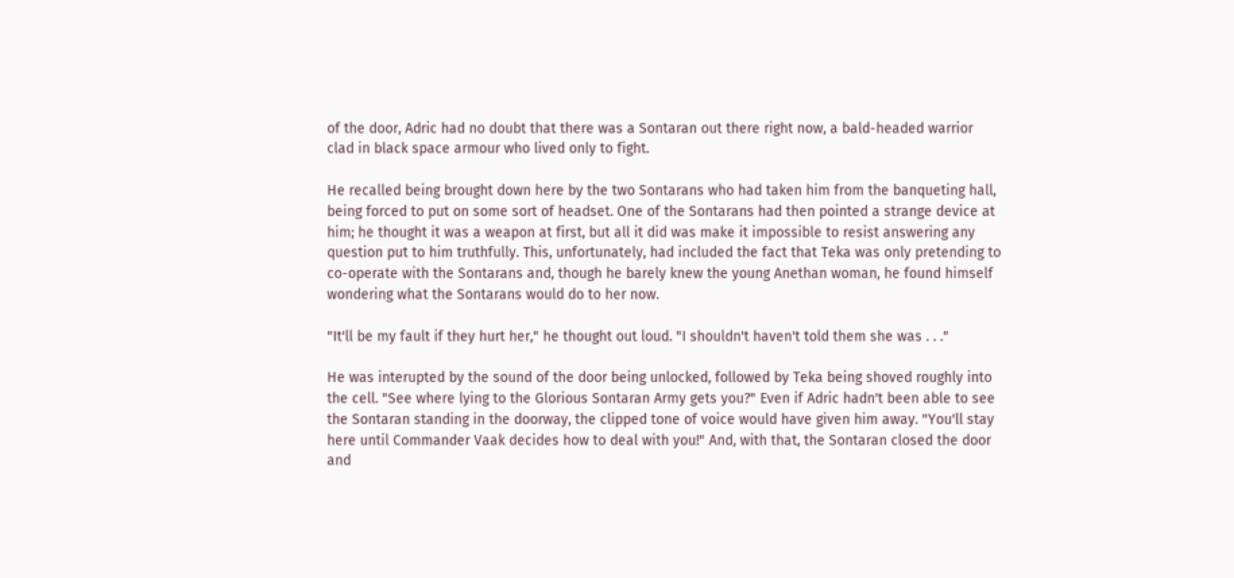of the door, Adric had no doubt that there was a Sontaran out there right now, a bald-headed warrior clad in black space armour who lived only to fight.

He recalled being brought down here by the two Sontarans who had taken him from the banqueting hall, being forced to put on some sort of headset. One of the Sontarans had then pointed a strange device at him; he thought it was a weapon at first, but all it did was make it impossible to resist answering any question put to him truthfully. This, unfortunately, had included the fact that Teka was only pretending to co-operate with the Sontarans and, though he barely knew the young Anethan woman, he found himself wondering what the Sontarans would do to her now.

"It'll be my fault if they hurt her," he thought out loud. "I shouldn't haven't told them she was . . ."

He was interupted by the sound of the door being unlocked, followed by Teka being shoved roughly into the cell. "See where lying to the Glorious Sontaran Army gets you?" Even if Adric hadn't been able to see the Sontaran standing in the doorway, the clipped tone of voice would have given him away. "You'll stay here until Commander Vaak decides how to deal with you!" And, with that, the Sontaran closed the door and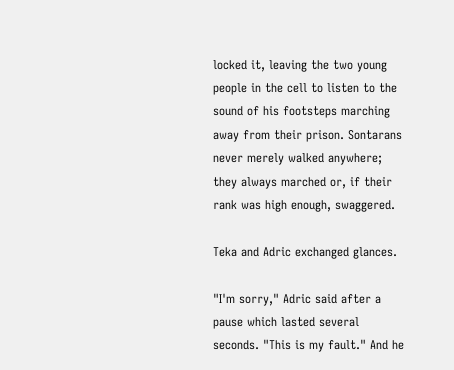locked it, leaving the two young people in the cell to listen to the sound of his footsteps marching away from their prison. Sontarans never merely walked anywhere; they always marched or, if their rank was high enough, swaggered.

Teka and Adric exchanged glances.

"I'm sorry," Adric said after a pause which lasted several seconds. "This is my fault." And he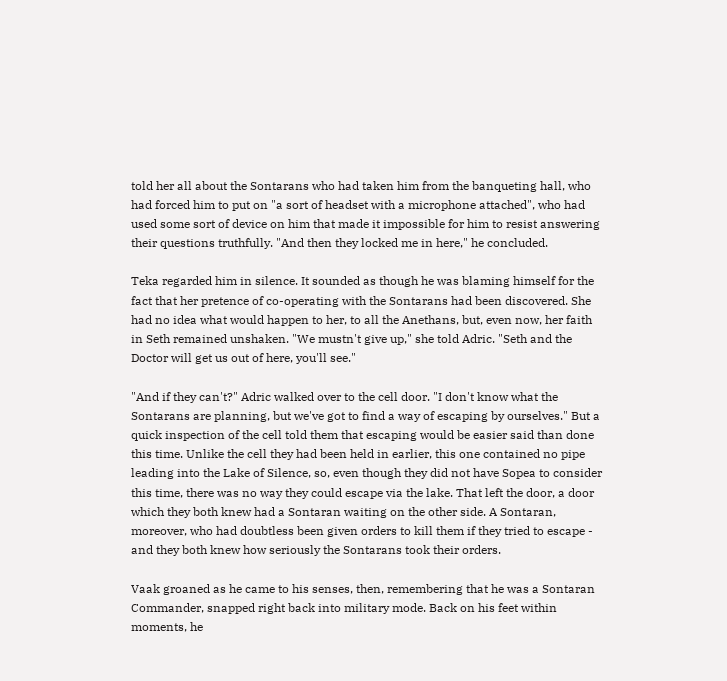told her all about the Sontarans who had taken him from the banqueting hall, who had forced him to put on "a sort of headset with a microphone attached", who had used some sort of device on him that made it impossible for him to resist answering their questions truthfully. "And then they locked me in here," he concluded.

Teka regarded him in silence. It sounded as though he was blaming himself for the fact that her pretence of co-operating with the Sontarans had been discovered. She had no idea what would happen to her, to all the Anethans, but, even now, her faith in Seth remained unshaken. "We mustn't give up," she told Adric. "Seth and the Doctor will get us out of here, you'll see."

"And if they can't?" Adric walked over to the cell door. "I don't know what the Sontarans are planning, but we've got to find a way of escaping by ourselves." But a quick inspection of the cell told them that escaping would be easier said than done this time. Unlike the cell they had been held in earlier, this one contained no pipe leading into the Lake of Silence, so, even though they did not have Sopea to consider this time, there was no way they could escape via the lake. That left the door, a door which they both knew had a Sontaran waiting on the other side. A Sontaran, moreover, who had doubtless been given orders to kill them if they tried to escape - and they both knew how seriously the Sontarans took their orders.

Vaak groaned as he came to his senses, then, remembering that he was a Sontaran Commander, snapped right back into military mode. Back on his feet within moments, he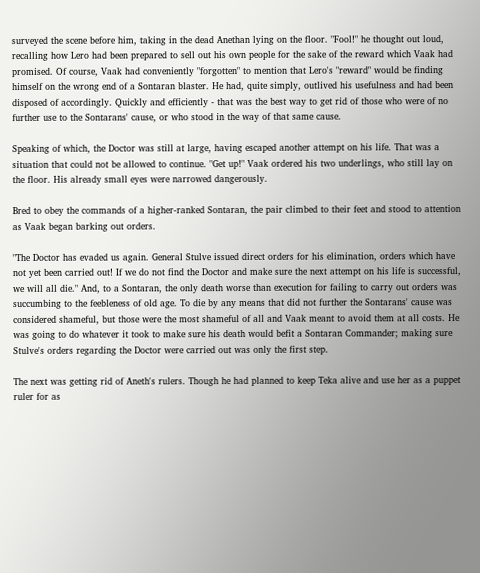surveyed the scene before him, taking in the dead Anethan lying on the floor. "Fool!" he thought out loud, recalling how Lero had been prepared to sell out his own people for the sake of the reward which Vaak had promised. Of course, Vaak had conveniently "forgotten" to mention that Lero's "reward" would be finding himself on the wrong end of a Sontaran blaster. He had, quite simply, outlived his usefulness and had been disposed of accordingly. Quickly and efficiently - that was the best way to get rid of those who were of no further use to the Sontarans' cause, or who stood in the way of that same cause.

Speaking of which, the Doctor was still at large, having escaped another attempt on his life. That was a situation that could not be allowed to continue. "Get up!" Vaak ordered his two underlings, who still lay on the floor. His already small eyes were narrowed dangerously.

Bred to obey the commands of a higher-ranked Sontaran, the pair climbed to their feet and stood to attention as Vaak began barking out orders.

"The Doctor has evaded us again. General Stulve issued direct orders for his elimination, orders which have not yet been carried out! If we do not find the Doctor and make sure the next attempt on his life is successful, we will all die." And, to a Sontaran, the only death worse than execution for failing to carry out orders was succumbing to the feebleness of old age. To die by any means that did not further the Sontarans' cause was considered shameful, but those were the most shameful of all and Vaak meant to avoid them at all costs. He was going to do whatever it took to make sure his death would befit a Sontaran Commander; making sure Stulve's orders regarding the Doctor were carried out was only the first step.

The next was getting rid of Aneth's rulers. Though he had planned to keep Teka alive and use her as a puppet ruler for as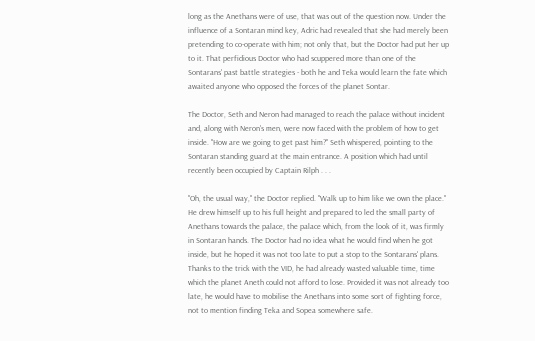long as the Anethans were of use, that was out of the question now. Under the influence of a Sontaran mind key, Adric had revealed that she had merely been pretending to co-operate with him; not only that, but the Doctor had put her up to it. That perfidious Doctor who had scuppered more than one of the Sontarans' past battle strategies - both he and Teka would learn the fate which awaited anyone who opposed the forces of the planet Sontar.

The Doctor, Seth and Neron had managed to reach the palace without incident and, along with Neron's men, were now faced with the problem of how to get inside. "How are we going to get past him?" Seth whispered, pointing to the Sontaran standing guard at the main entrance. A position which had until recently been occupied by Captain Rilph . . .

"Oh, the usual way," the Doctor replied. "Walk up to him like we own the place." He drew himself up to his full height and prepared to led the small party of Anethans towards the palace, the palace which, from the look of it, was firmly in Sontaran hands. The Doctor had no idea what he would find when he got inside, but he hoped it was not too late to put a stop to the Sontarans' plans. Thanks to the trick with the VID, he had already wasted valuable time, time which the planet Aneth could not afford to lose. Provided it was not already too late, he would have to mobilise the Anethans into some sort of fighting force, not to mention finding Teka and Sopea somewhere safe.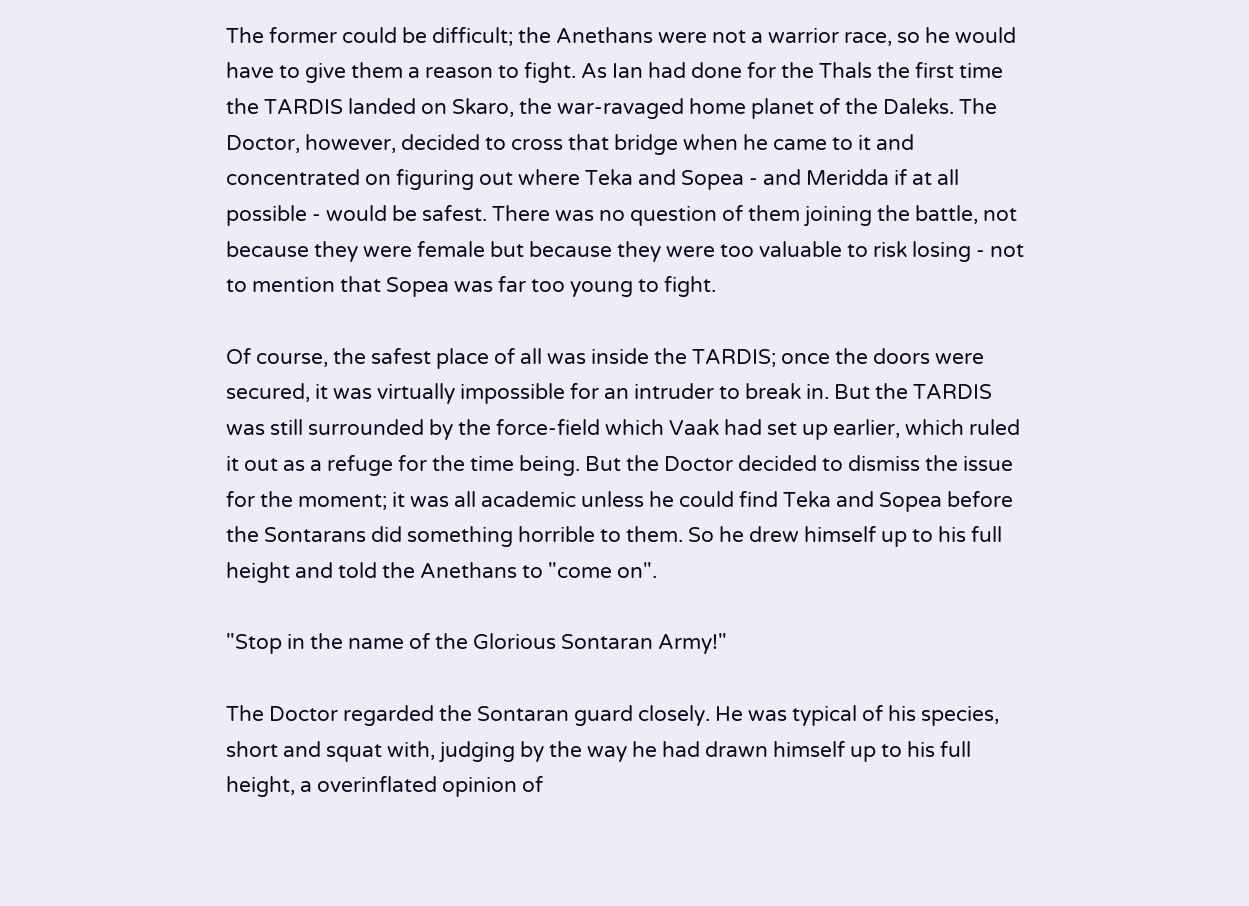The former could be difficult; the Anethans were not a warrior race, so he would have to give them a reason to fight. As Ian had done for the Thals the first time the TARDIS landed on Skaro, the war-ravaged home planet of the Daleks. The Doctor, however, decided to cross that bridge when he came to it and concentrated on figuring out where Teka and Sopea - and Meridda if at all possible - would be safest. There was no question of them joining the battle, not because they were female but because they were too valuable to risk losing - not to mention that Sopea was far too young to fight.

Of course, the safest place of all was inside the TARDIS; once the doors were secured, it was virtually impossible for an intruder to break in. But the TARDIS was still surrounded by the force-field which Vaak had set up earlier, which ruled it out as a refuge for the time being. But the Doctor decided to dismiss the issue for the moment; it was all academic unless he could find Teka and Sopea before the Sontarans did something horrible to them. So he drew himself up to his full height and told the Anethans to "come on".

"Stop in the name of the Glorious Sontaran Army!"

The Doctor regarded the Sontaran guard closely. He was typical of his species, short and squat with, judging by the way he had drawn himself up to his full height, a overinflated opinion of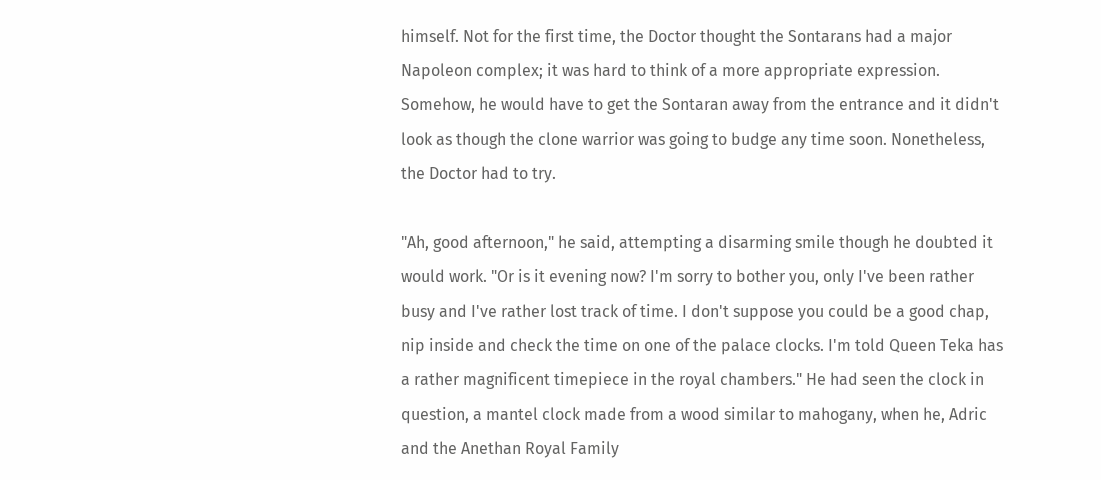himself. Not for the first time, the Doctor thought the Sontarans had a major Napoleon complex; it was hard to think of a more appropriate expression. Somehow, he would have to get the Sontaran away from the entrance and it didn't look as though the clone warrior was going to budge any time soon. Nonetheless, the Doctor had to try.

"Ah, good afternoon," he said, attempting a disarming smile though he doubted it would work. "Or is it evening now? I'm sorry to bother you, only I've been rather busy and I've rather lost track of time. I don't suppose you could be a good chap, nip inside and check the time on one of the palace clocks. I'm told Queen Teka has a rather magnificent timepiece in the royal chambers." He had seen the clock in question, a mantel clock made from a wood similar to mahogany, when he, Adric and the Anethan Royal Family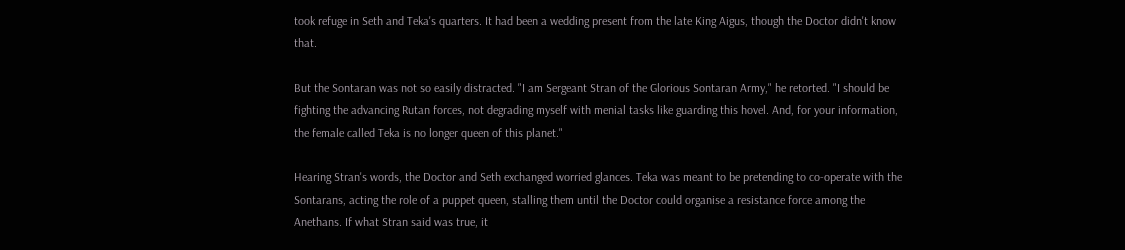took refuge in Seth and Teka's quarters. It had been a wedding present from the late King Aigus, though the Doctor didn't know that.

But the Sontaran was not so easily distracted. "I am Sergeant Stran of the Glorious Sontaran Army," he retorted. "I should be fighting the advancing Rutan forces, not degrading myself with menial tasks like guarding this hovel. And, for your information, the female called Teka is no longer queen of this planet."

Hearing Stran's words, the Doctor and Seth exchanged worried glances. Teka was meant to be pretending to co-operate with the Sontarans, acting the role of a puppet queen, stalling them until the Doctor could organise a resistance force among the Anethans. If what Stran said was true, it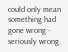could only mean something had gone wrong - seriously wrong.